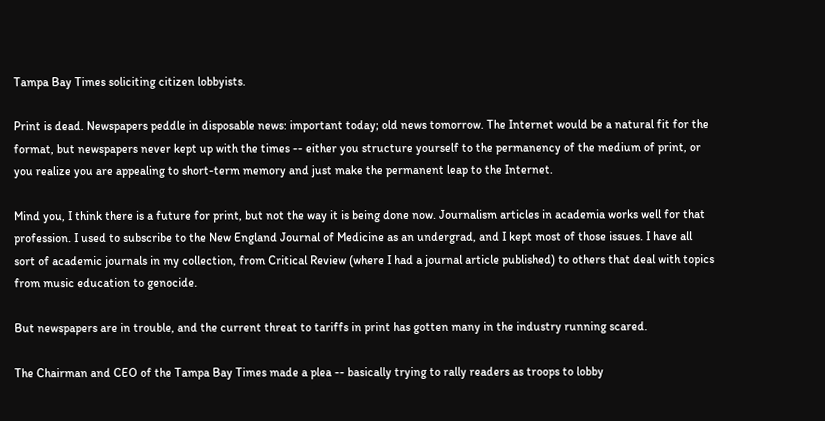Tampa Bay Times soliciting citizen lobbyists.

Print is dead. Newspapers peddle in disposable news: important today; old news tomorrow. The Internet would be a natural fit for the format, but newspapers never kept up with the times -- either you structure yourself to the permanency of the medium of print, or you realize you are appealing to short-term memory and just make the permanent leap to the Internet.

Mind you, I think there is a future for print, but not the way it is being done now. Journalism articles in academia works well for that profession. I used to subscribe to the New England Journal of Medicine as an undergrad, and I kept most of those issues. I have all sort of academic journals in my collection, from Critical Review (where I had a journal article published) to others that deal with topics from music education to genocide.

But newspapers are in trouble, and the current threat to tariffs in print has gotten many in the industry running scared.

The Chairman and CEO of the Tampa Bay Times made a plea -- basically trying to rally readers as troops to lobby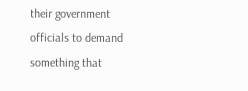their government officials to demand something that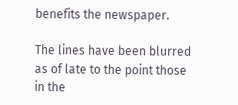benefits the newspaper.

The lines have been blurred as of late to the point those in the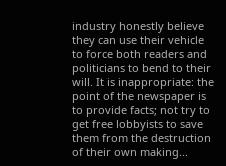industry honestly believe they can use their vehicle to force both readers and politicians to bend to their will. It is inappropriate: the point of the newspaper is to provide facts; not try to get free lobbyists to save them from the destruction of their own making...